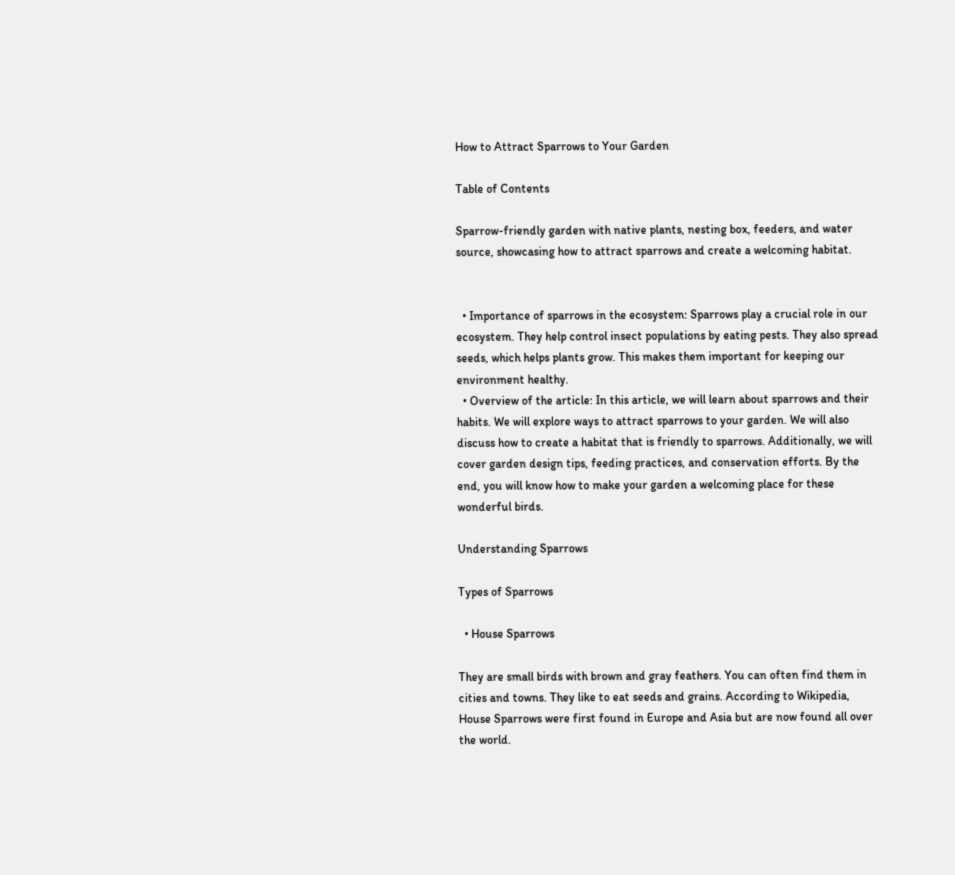How to Attract Sparrows to Your Garden

Table of Contents

Sparrow-friendly garden with native plants, nesting box, feeders, and water source, showcasing how to attract sparrows and create a welcoming habitat.


  • Importance of sparrows in the ecosystem: Sparrows play a crucial role in our ecosystem. They help control insect populations by eating pests. They also spread seeds, which helps plants grow. This makes them important for keeping our environment healthy.
  • Overview of the article: In this article, we will learn about sparrows and their habits. We will explore ways to attract sparrows to your garden. We will also discuss how to create a habitat that is friendly to sparrows. Additionally, we will cover garden design tips, feeding practices, and conservation efforts. By the end, you will know how to make your garden a welcoming place for these wonderful birds.

Understanding Sparrows

Types of Sparrows

  • House Sparrows

They are small birds with brown and gray feathers. You can often find them in cities and towns. They like to eat seeds and grains. According to Wikipedia, House Sparrows were first found in Europe and Asia but are now found all over the world.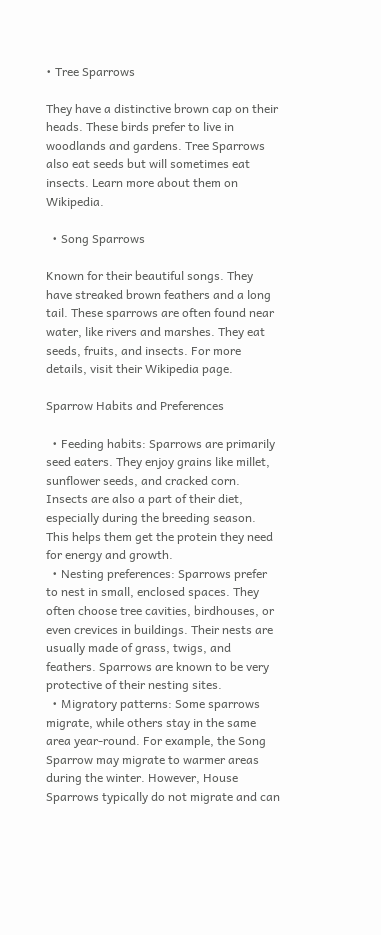• Tree Sparrows

They have a distinctive brown cap on their heads. These birds prefer to live in woodlands and gardens. Tree Sparrows also eat seeds but will sometimes eat insects. Learn more about them on Wikipedia.

  • Song Sparrows

Known for their beautiful songs. They have streaked brown feathers and a long tail. These sparrows are often found near water, like rivers and marshes. They eat seeds, fruits, and insects. For more details, visit their Wikipedia page.

Sparrow Habits and Preferences

  • Feeding habits: Sparrows are primarily seed eaters. They enjoy grains like millet, sunflower seeds, and cracked corn. Insects are also a part of their diet, especially during the breeding season. This helps them get the protein they need for energy and growth.
  • Nesting preferences: Sparrows prefer to nest in small, enclosed spaces. They often choose tree cavities, birdhouses, or even crevices in buildings. Their nests are usually made of grass, twigs, and feathers. Sparrows are known to be very protective of their nesting sites.
  • Migratory patterns: Some sparrows migrate, while others stay in the same area year-round. For example, the Song Sparrow may migrate to warmer areas during the winter. However, House Sparrows typically do not migrate and can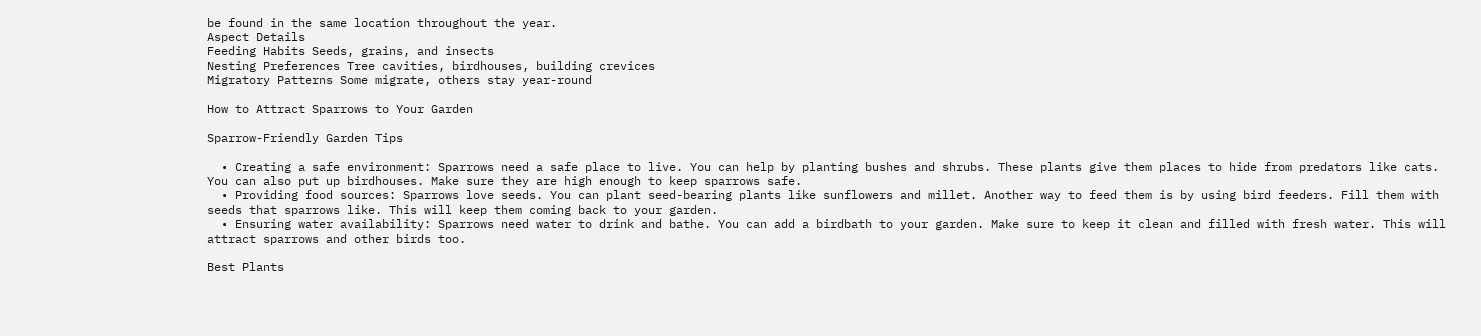be found in the same location throughout the year.
Aspect Details
Feeding Habits Seeds, grains, and insects
Nesting Preferences Tree cavities, birdhouses, building crevices
Migratory Patterns Some migrate, others stay year-round

How to Attract Sparrows to Your Garden

Sparrow-Friendly Garden Tips

  • Creating a safe environment: Sparrows need a safe place to live. You can help by planting bushes and shrubs. These plants give them places to hide from predators like cats. You can also put up birdhouses. Make sure they are high enough to keep sparrows safe.
  • Providing food sources: Sparrows love seeds. You can plant seed-bearing plants like sunflowers and millet. Another way to feed them is by using bird feeders. Fill them with seeds that sparrows like. This will keep them coming back to your garden.
  • Ensuring water availability: Sparrows need water to drink and bathe. You can add a birdbath to your garden. Make sure to keep it clean and filled with fresh water. This will attract sparrows and other birds too.

Best Plants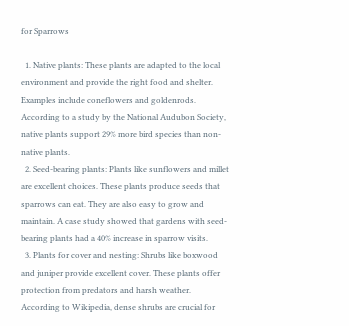for Sparrows

  1. Native plants: These plants are adapted to the local environment and provide the right food and shelter. Examples include coneflowers and goldenrods. According to a study by the National Audubon Society, native plants support 29% more bird species than non-native plants.
  2. Seed-bearing plants: Plants like sunflowers and millet are excellent choices. These plants produce seeds that sparrows can eat. They are also easy to grow and maintain. A case study showed that gardens with seed-bearing plants had a 40% increase in sparrow visits.
  3. Plants for cover and nesting: Shrubs like boxwood and juniper provide excellent cover. These plants offer protection from predators and harsh weather. According to Wikipedia, dense shrubs are crucial for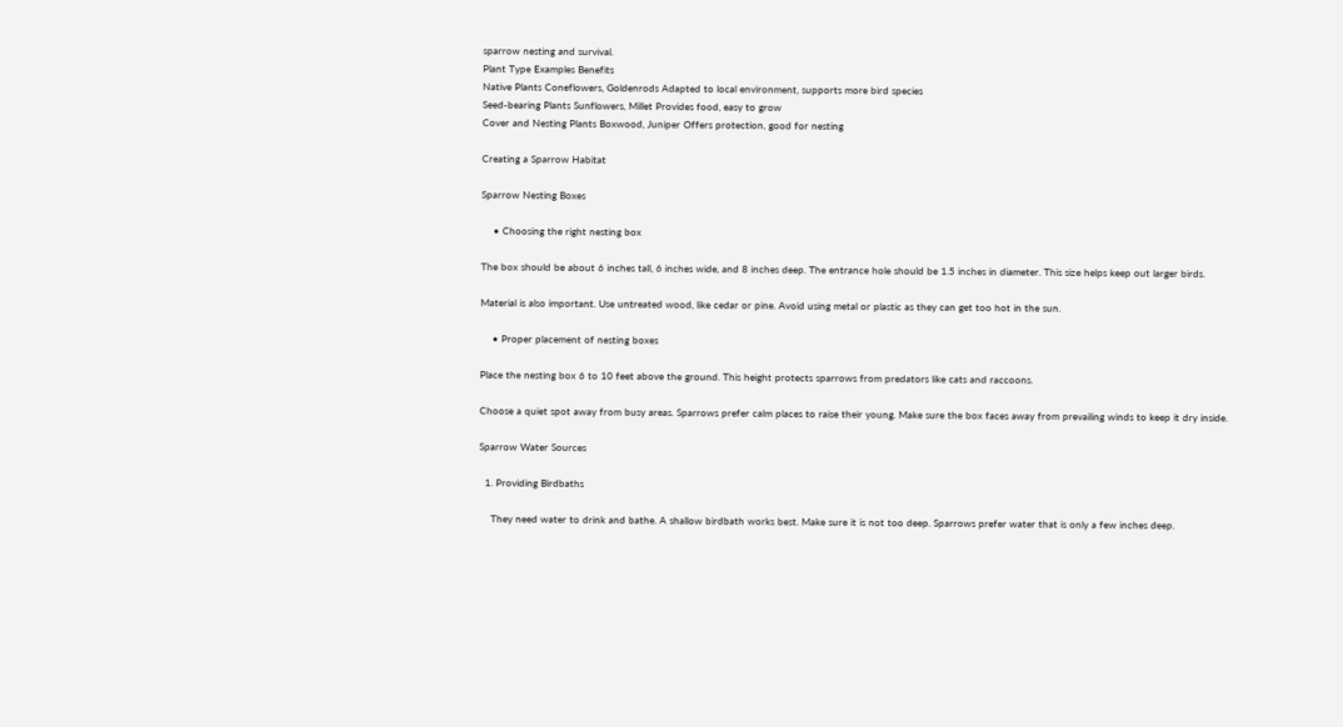sparrow nesting and survival.
Plant Type Examples Benefits
Native Plants Coneflowers, Goldenrods Adapted to local environment, supports more bird species
Seed-bearing Plants Sunflowers, Millet Provides food, easy to grow
Cover and Nesting Plants Boxwood, Juniper Offers protection, good for nesting

Creating a Sparrow Habitat

Sparrow Nesting Boxes

    • Choosing the right nesting box

The box should be about 6 inches tall, 6 inches wide, and 8 inches deep. The entrance hole should be 1.5 inches in diameter. This size helps keep out larger birds.

Material is also important. Use untreated wood, like cedar or pine. Avoid using metal or plastic as they can get too hot in the sun.

    • Proper placement of nesting boxes

Place the nesting box 6 to 10 feet above the ground. This height protects sparrows from predators like cats and raccoons.

Choose a quiet spot away from busy areas. Sparrows prefer calm places to raise their young. Make sure the box faces away from prevailing winds to keep it dry inside.

Sparrow Water Sources

  1. Providing Birdbaths

    They need water to drink and bathe. A shallow birdbath works best. Make sure it is not too deep. Sparrows prefer water that is only a few inches deep.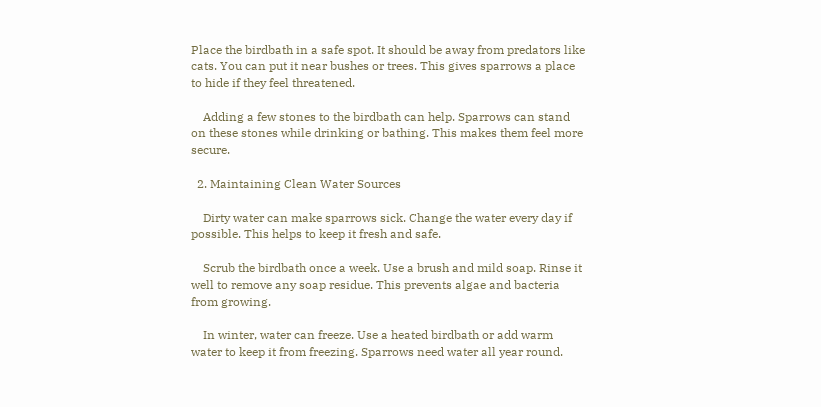Place the birdbath in a safe spot. It should be away from predators like cats. You can put it near bushes or trees. This gives sparrows a place to hide if they feel threatened.

    Adding a few stones to the birdbath can help. Sparrows can stand on these stones while drinking or bathing. This makes them feel more secure.

  2. Maintaining Clean Water Sources

    Dirty water can make sparrows sick. Change the water every day if possible. This helps to keep it fresh and safe.

    Scrub the birdbath once a week. Use a brush and mild soap. Rinse it well to remove any soap residue. This prevents algae and bacteria from growing.

    In winter, water can freeze. Use a heated birdbath or add warm water to keep it from freezing. Sparrows need water all year round.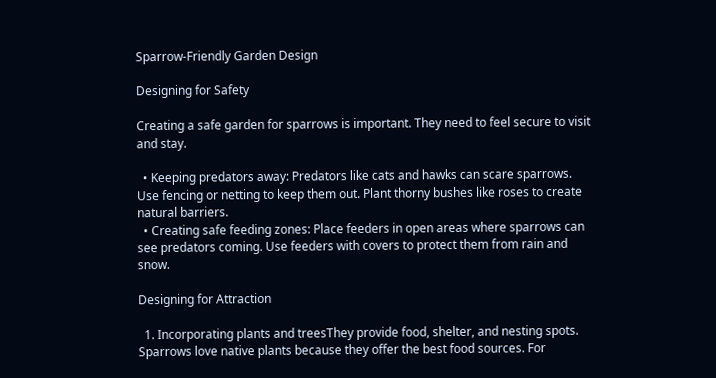Sparrow-Friendly Garden Design

Designing for Safety

Creating a safe garden for sparrows is important. They need to feel secure to visit and stay.

  • Keeping predators away: Predators like cats and hawks can scare sparrows. Use fencing or netting to keep them out. Plant thorny bushes like roses to create natural barriers.
  • Creating safe feeding zones: Place feeders in open areas where sparrows can see predators coming. Use feeders with covers to protect them from rain and snow.

Designing for Attraction

  1. Incorporating plants and treesThey provide food, shelter, and nesting spots. Sparrows love native plants because they offer the best food sources. For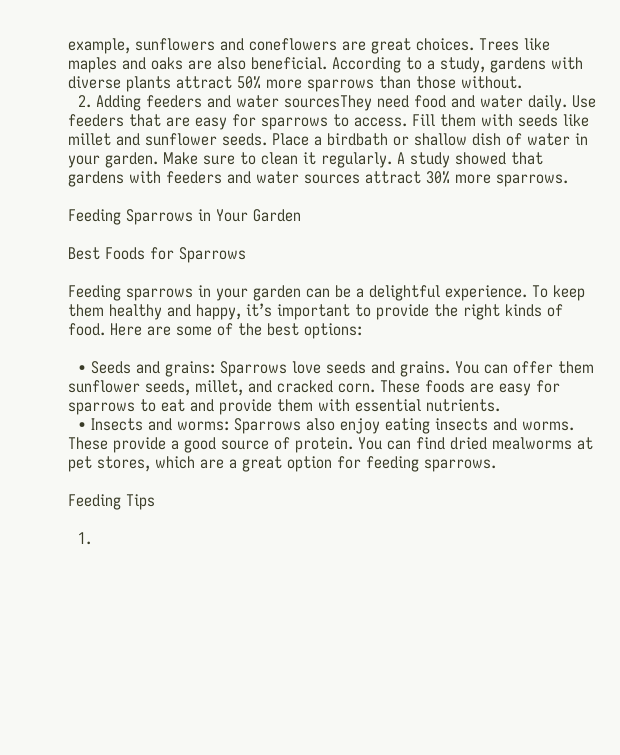example, sunflowers and coneflowers are great choices. Trees like maples and oaks are also beneficial. According to a study, gardens with diverse plants attract 50% more sparrows than those without.
  2. Adding feeders and water sourcesThey need food and water daily. Use feeders that are easy for sparrows to access. Fill them with seeds like millet and sunflower seeds. Place a birdbath or shallow dish of water in your garden. Make sure to clean it regularly. A study showed that gardens with feeders and water sources attract 30% more sparrows.

Feeding Sparrows in Your Garden

Best Foods for Sparrows

Feeding sparrows in your garden can be a delightful experience. To keep them healthy and happy, it’s important to provide the right kinds of food. Here are some of the best options:

  • Seeds and grains: Sparrows love seeds and grains. You can offer them sunflower seeds, millet, and cracked corn. These foods are easy for sparrows to eat and provide them with essential nutrients.
  • Insects and worms: Sparrows also enjoy eating insects and worms. These provide a good source of protein. You can find dried mealworms at pet stores, which are a great option for feeding sparrows.

Feeding Tips

  1.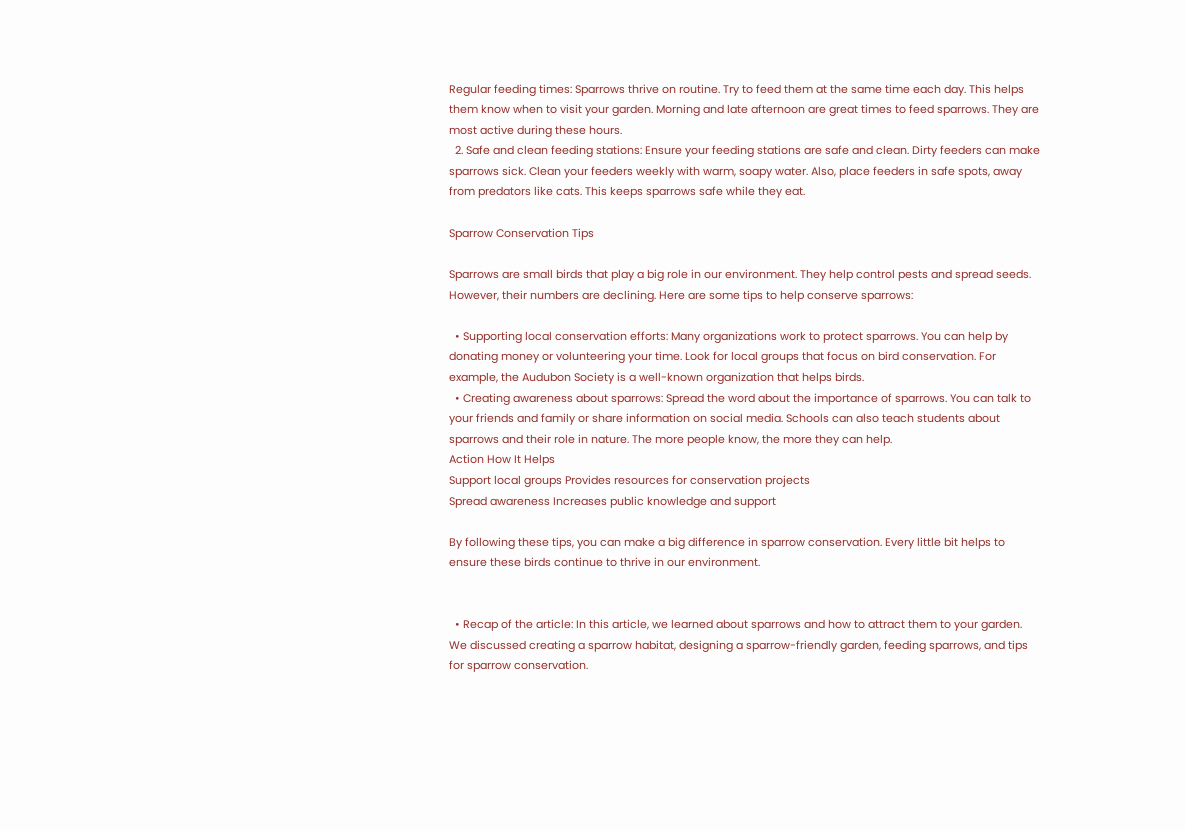Regular feeding times: Sparrows thrive on routine. Try to feed them at the same time each day. This helps them know when to visit your garden. Morning and late afternoon are great times to feed sparrows. They are most active during these hours.
  2. Safe and clean feeding stations: Ensure your feeding stations are safe and clean. Dirty feeders can make sparrows sick. Clean your feeders weekly with warm, soapy water. Also, place feeders in safe spots, away from predators like cats. This keeps sparrows safe while they eat.

Sparrow Conservation Tips

Sparrows are small birds that play a big role in our environment. They help control pests and spread seeds. However, their numbers are declining. Here are some tips to help conserve sparrows:

  • Supporting local conservation efforts: Many organizations work to protect sparrows. You can help by donating money or volunteering your time. Look for local groups that focus on bird conservation. For example, the Audubon Society is a well-known organization that helps birds.
  • Creating awareness about sparrows: Spread the word about the importance of sparrows. You can talk to your friends and family or share information on social media. Schools can also teach students about sparrows and their role in nature. The more people know, the more they can help.
Action How It Helps
Support local groups Provides resources for conservation projects
Spread awareness Increases public knowledge and support

By following these tips, you can make a big difference in sparrow conservation. Every little bit helps to ensure these birds continue to thrive in our environment.


  • Recap of the article: In this article, we learned about sparrows and how to attract them to your garden. We discussed creating a sparrow habitat, designing a sparrow-friendly garden, feeding sparrows, and tips for sparrow conservation.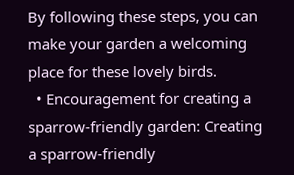By following these steps, you can make your garden a welcoming place for these lovely birds.
  • Encouragement for creating a sparrow-friendly garden: Creating a sparrow-friendly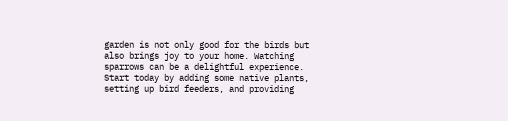garden is not only good for the birds but also brings joy to your home. Watching sparrows can be a delightful experience. Start today by adding some native plants, setting up bird feeders, and providing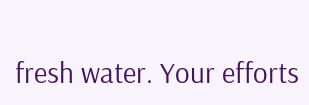fresh water. Your efforts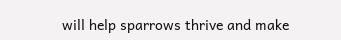will help sparrows thrive and make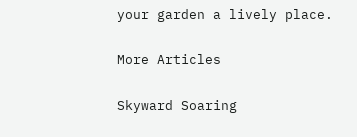your garden a lively place.

More Articles

Skyward Soaring